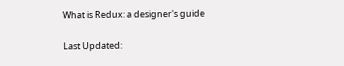What is Redux: a designer's guide

Last Updated: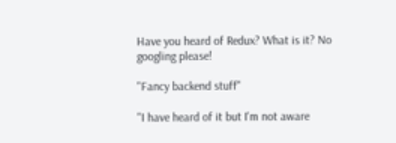Have you heard of Redux? What is it? No googling please!

"Fancy backend stuff"

"I have heard of it but I'm not aware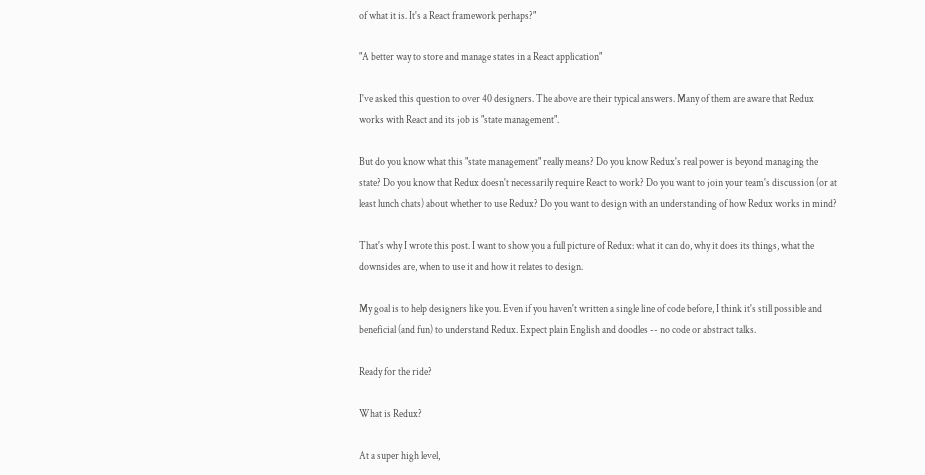of what it is. It's a React framework perhaps?"

"A better way to store and manage states in a React application"

I've asked this question to over 40 designers. The above are their typical answers. Many of them are aware that Redux works with React and its job is "state management".

But do you know what this "state management" really means? Do you know Redux's real power is beyond managing the state? Do you know that Redux doesn't necessarily require React to work? Do you want to join your team's discussion (or at least lunch chats) about whether to use Redux? Do you want to design with an understanding of how Redux works in mind?

That's why I wrote this post. I want to show you a full picture of Redux: what it can do, why it does its things, what the downsides are, when to use it and how it relates to design.

My goal is to help designers like you. Even if you haven't written a single line of code before, I think it's still possible and beneficial (and fun) to understand Redux. Expect plain English and doodles -- no code or abstract talks.

Ready for the ride?

What is Redux?

At a super high level,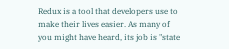Redux is a tool that developers use to make their lives easier. As many of you might have heard, its job is "state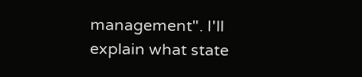management". I'll explain what state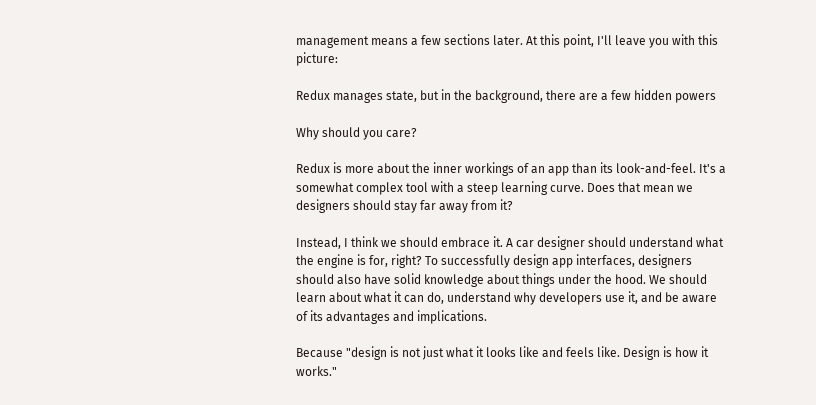management means a few sections later. At this point, I'll leave you with this picture:

Redux manages state, but in the background, there are a few hidden powers

Why should you care?

Redux is more about the inner workings of an app than its look-and-feel. It's a somewhat complex tool with a steep learning curve. Does that mean we designers should stay far away from it?

Instead, I think we should embrace it. A car designer should understand what the engine is for, right? To successfully design app interfaces, designers should also have solid knowledge about things under the hood. We should learn about what it can do, understand why developers use it, and be aware of its advantages and implications.

Because "design is not just what it looks like and feels like. Design is how it works."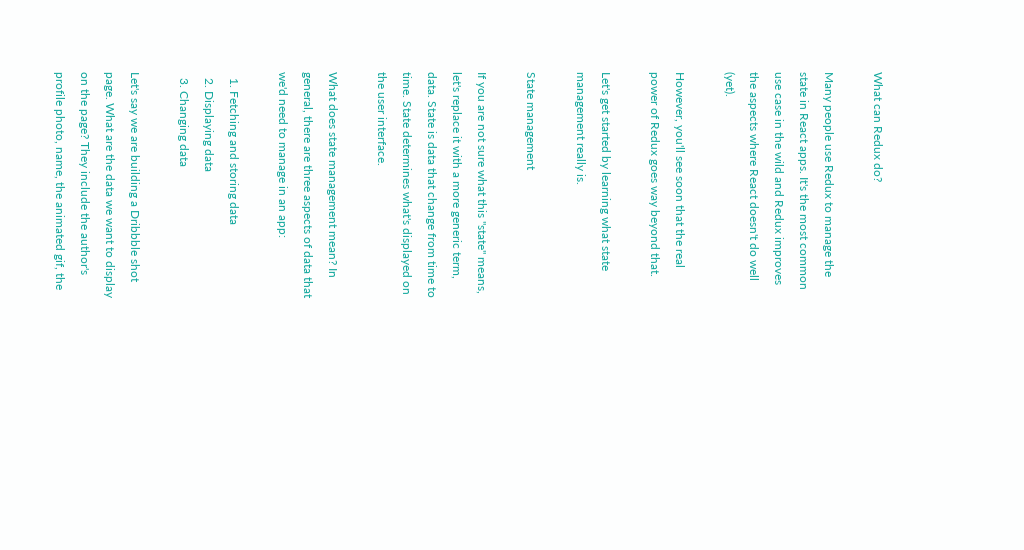What can Redux do?

Many people use Redux to manage the state in React apps. It's the most common use case in the wild and Redux improves the aspects where React doesn't do well (yet).

However, you'll see soon that the real power of Redux goes way beyond that.

Let's get started by learning what state management really is.

State management

If you are not sure what this "state" means, let's replace it with a more generic term, data. State is data that change from time to time. State determines what's displayed on the user interface.

What does state management mean? In general, there are three aspects of data that we'd need to manage in an app:

  1. Fetching and storing data
  2. Displaying data
  3. Changing data

Let's say we are building a Dribbble shot page. What are the data we want to display on the page? They include the author's profile photo, name, the animated gif, the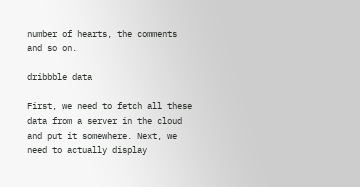number of hearts, the comments and so on.

dribbble data

First, we need to fetch all these data from a server in the cloud and put it somewhere. Next, we need to actually display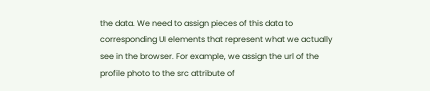the data. We need to assign pieces of this data to corresponding UI elements that represent what we actually see in the browser. For example, we assign the url of the profile photo to the src attribute of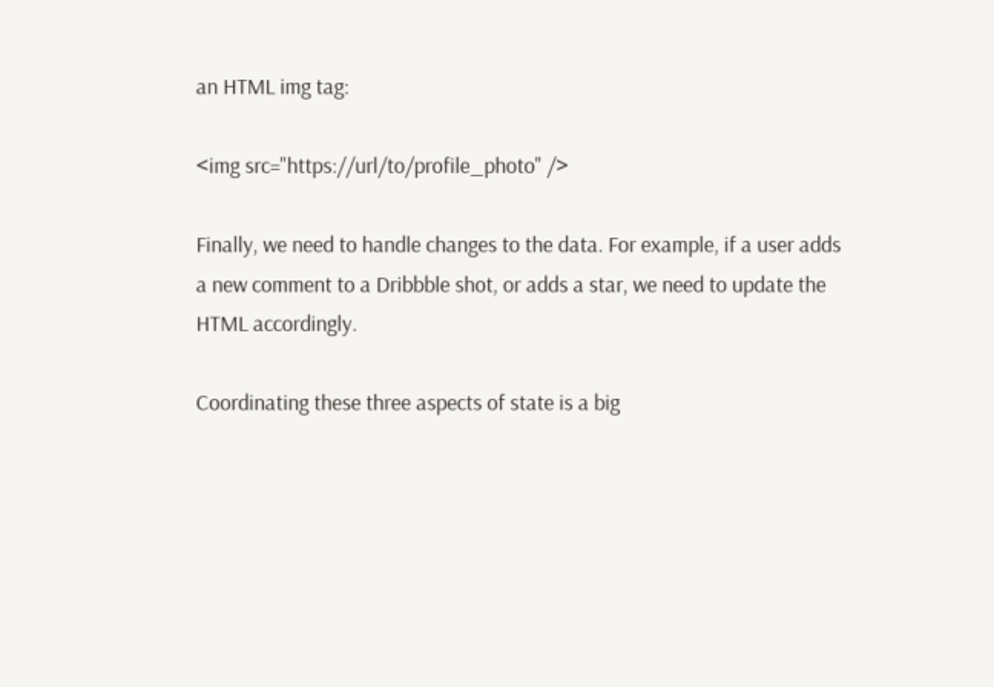an HTML img tag:

<img src="https://url/to/profile_photo" />

Finally, we need to handle changes to the data. For example, if a user adds a new comment to a Dribbble shot, or adds a star, we need to update the HTML accordingly.

Coordinating these three aspects of state is a big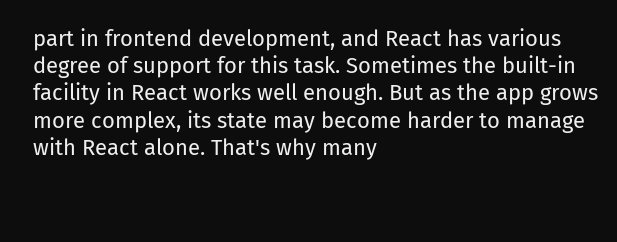part in frontend development, and React has various degree of support for this task. Sometimes the built-in facility in React works well enough. But as the app grows more complex, its state may become harder to manage with React alone. That's why many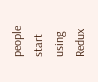people start using Redux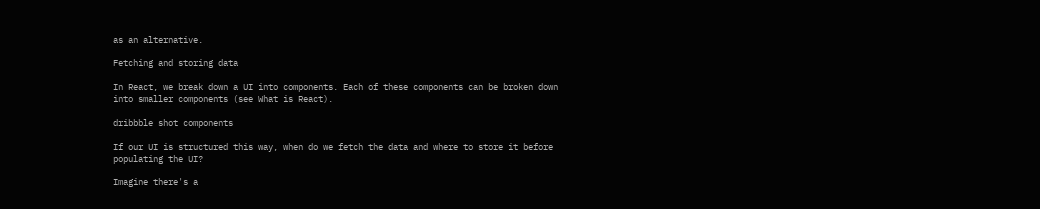as an alternative.

Fetching and storing data

In React, we break down a UI into components. Each of these components can be broken down into smaller components (see What is React).

dribbble shot components

If our UI is structured this way, when do we fetch the data and where to store it before populating the UI?

Imagine there's a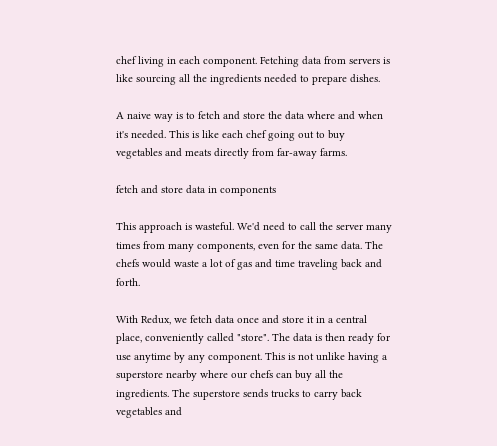chef living in each component. Fetching data from servers is like sourcing all the ingredients needed to prepare dishes.

A naive way is to fetch and store the data where and when it's needed. This is like each chef going out to buy vegetables and meats directly from far-away farms.

fetch and store data in components

This approach is wasteful. We'd need to call the server many times from many components, even for the same data. The chefs would waste a lot of gas and time traveling back and forth.

With Redux, we fetch data once and store it in a central place, conveniently called "store". The data is then ready for use anytime by any component. This is not unlike having a superstore nearby where our chefs can buy all the ingredients. The superstore sends trucks to carry back vegetables and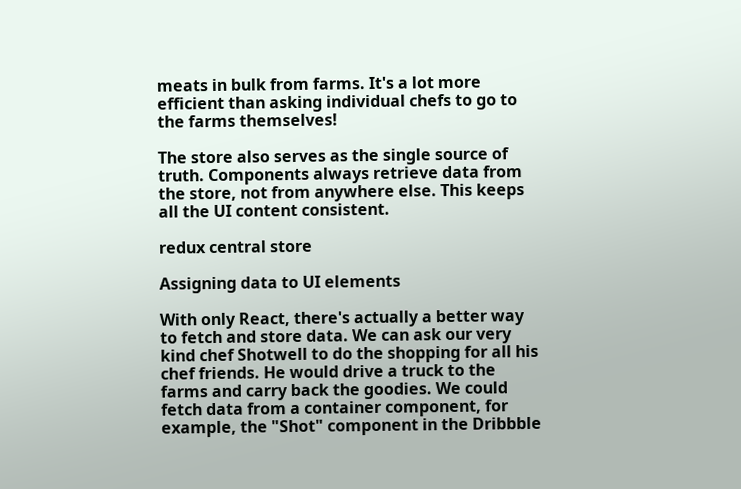meats in bulk from farms. It's a lot more efficient than asking individual chefs to go to the farms themselves!

The store also serves as the single source of truth. Components always retrieve data from the store, not from anywhere else. This keeps all the UI content consistent.

redux central store

Assigning data to UI elements

With only React, there's actually a better way to fetch and store data. We can ask our very kind chef Shotwell to do the shopping for all his chef friends. He would drive a truck to the farms and carry back the goodies. We could fetch data from a container component, for example, the "Shot" component in the Dribbble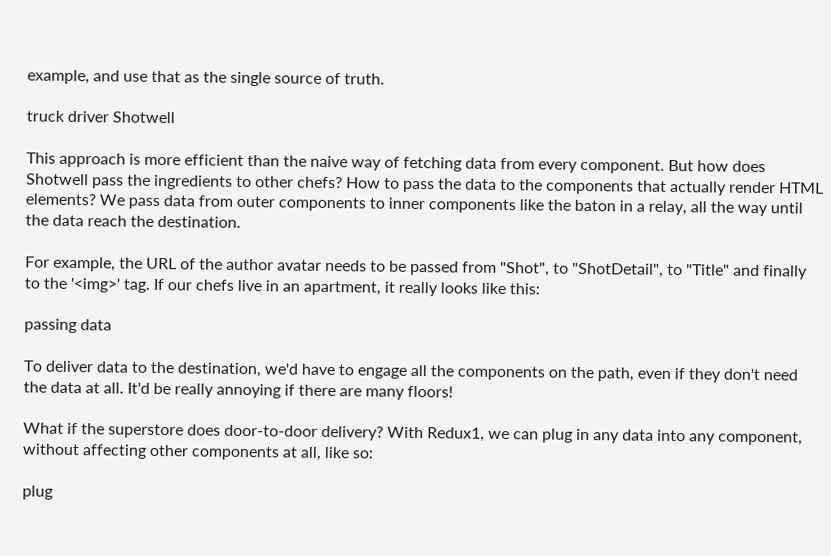example, and use that as the single source of truth.

truck driver Shotwell

This approach is more efficient than the naive way of fetching data from every component. But how does Shotwell pass the ingredients to other chefs? How to pass the data to the components that actually render HTML elements? We pass data from outer components to inner components like the baton in a relay, all the way until the data reach the destination.

For example, the URL of the author avatar needs to be passed from "Shot", to "ShotDetail", to "Title" and finally to the '<img>' tag. If our chefs live in an apartment, it really looks like this:

passing data

To deliver data to the destination, we'd have to engage all the components on the path, even if they don't need the data at all. It'd be really annoying if there are many floors!

What if the superstore does door-to-door delivery? With Redux1, we can plug in any data into any component, without affecting other components at all, like so:

plug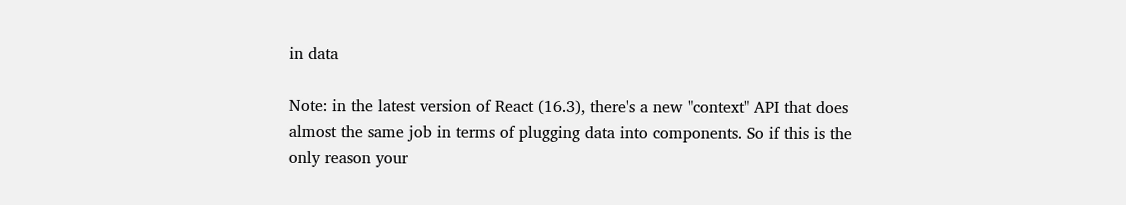in data

Note: in the latest version of React (16.3), there's a new "context" API that does almost the same job in terms of plugging data into components. So if this is the only reason your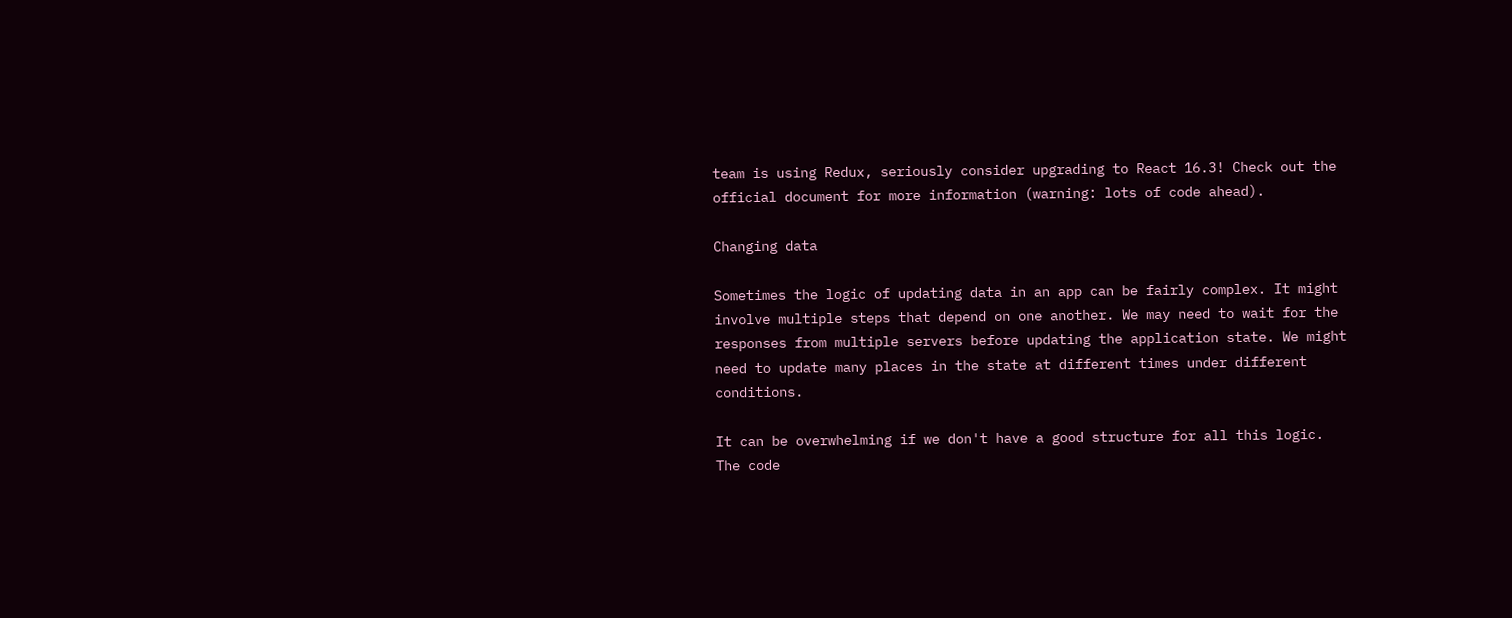team is using Redux, seriously consider upgrading to React 16.3! Check out the official document for more information (warning: lots of code ahead).

Changing data

Sometimes the logic of updating data in an app can be fairly complex. It might involve multiple steps that depend on one another. We may need to wait for the responses from multiple servers before updating the application state. We might need to update many places in the state at different times under different conditions.

It can be overwhelming if we don't have a good structure for all this logic. The code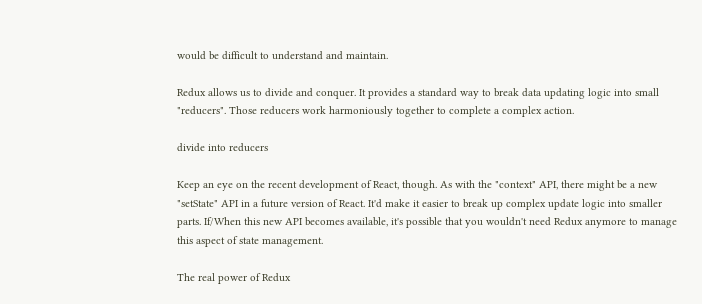would be difficult to understand and maintain.

Redux allows us to divide and conquer. It provides a standard way to break data updating logic into small "reducers". Those reducers work harmoniously together to complete a complex action.

divide into reducers

Keep an eye on the recent development of React, though. As with the "context" API, there might be a new "setState" API in a future version of React. It'd make it easier to break up complex update logic into smaller parts. If/When this new API becomes available, it's possible that you wouldn't need Redux anymore to manage this aspect of state management.

The real power of Redux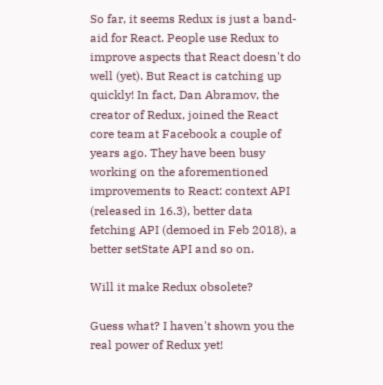So far, it seems Redux is just a band-aid for React. People use Redux to improve aspects that React doesn't do well (yet). But React is catching up quickly! In fact, Dan Abramov, the creator of Redux, joined the React core team at Facebook a couple of years ago. They have been busy working on the aforementioned improvements to React: context API (released in 16.3), better data fetching API (demoed in Feb 2018), a better setState API and so on.

Will it make Redux obsolete?

Guess what? I haven't shown you the real power of Redux yet!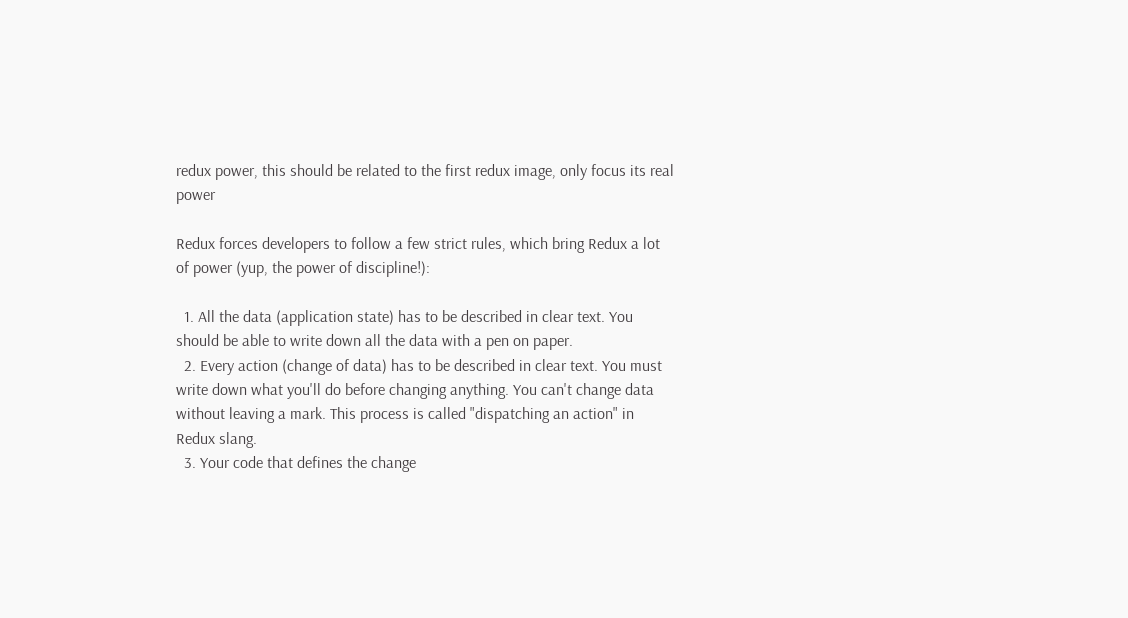redux power, this should be related to the first redux image, only focus its real power

Redux forces developers to follow a few strict rules, which bring Redux a lot of power (yup, the power of discipline!):

  1. All the data (application state) has to be described in clear text. You should be able to write down all the data with a pen on paper.
  2. Every action (change of data) has to be described in clear text. You must write down what you'll do before changing anything. You can't change data without leaving a mark. This process is called "dispatching an action" in Redux slang.
  3. Your code that defines the change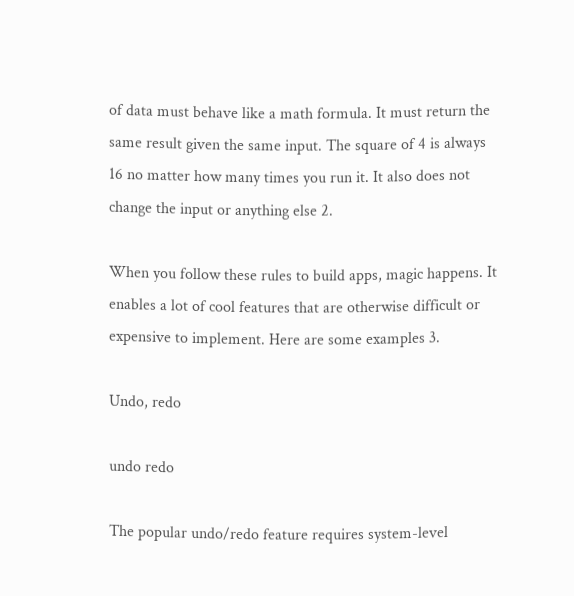of data must behave like a math formula. It must return the same result given the same input. The square of 4 is always 16 no matter how many times you run it. It also does not change the input or anything else 2.

When you follow these rules to build apps, magic happens. It enables a lot of cool features that are otherwise difficult or expensive to implement. Here are some examples 3.

Undo, redo

undo redo

The popular undo/redo feature requires system-level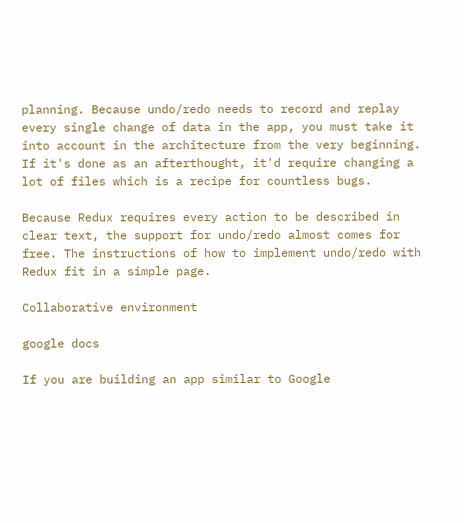planning. Because undo/redo needs to record and replay every single change of data in the app, you must take it into account in the architecture from the very beginning. If it's done as an afterthought, it'd require changing a lot of files which is a recipe for countless bugs.

Because Redux requires every action to be described in clear text, the support for undo/redo almost comes for free. The instructions of how to implement undo/redo with Redux fit in a simple page.

Collaborative environment

google docs

If you are building an app similar to Google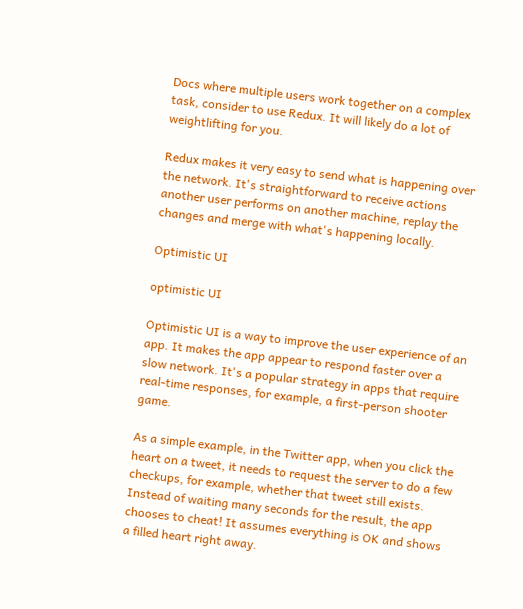Docs where multiple users work together on a complex task, consider to use Redux. It will likely do a lot of weightlifting for you.

Redux makes it very easy to send what is happening over the network. It's straightforward to receive actions another user performs on another machine, replay the changes and merge with what's happening locally.

Optimistic UI

optimistic UI

Optimistic UI is a way to improve the user experience of an app. It makes the app appear to respond faster over a slow network. It's a popular strategy in apps that require real-time responses, for example, a first-person shooter game.

As a simple example, in the Twitter app, when you click the heart on a tweet, it needs to request the server to do a few checkups, for example, whether that tweet still exists. Instead of waiting many seconds for the result, the app chooses to cheat! It assumes everything is OK and shows a filled heart right away.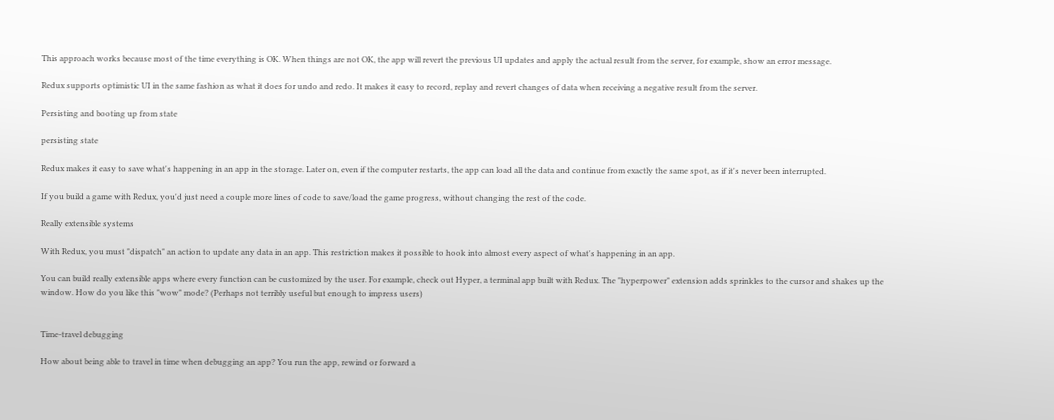This approach works because most of the time everything is OK. When things are not OK, the app will revert the previous UI updates and apply the actual result from the server, for example, show an error message.

Redux supports optimistic UI in the same fashion as what it does for undo and redo. It makes it easy to record, replay and revert changes of data when receiving a negative result from the server.

Persisting and booting up from state

persisting state

Redux makes it easy to save what's happening in an app in the storage. Later on, even if the computer restarts, the app can load all the data and continue from exactly the same spot, as if it's never been interrupted.

If you build a game with Redux, you'd just need a couple more lines of code to save/load the game progress, without changing the rest of the code.

Really extensible systems

With Redux, you must "dispatch" an action to update any data in an app. This restriction makes it possible to hook into almost every aspect of what's happening in an app.

You can build really extensible apps where every function can be customized by the user. For example, check out Hyper, a terminal app built with Redux. The "hyperpower" extension adds sprinkles to the cursor and shakes up the window. How do you like this "wow" mode? (Perhaps not terribly useful but enough to impress users)


Time-travel debugging

How about being able to travel in time when debugging an app? You run the app, rewind or forward a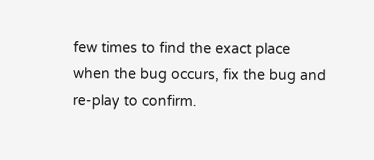few times to find the exact place when the bug occurs, fix the bug and re-play to confirm.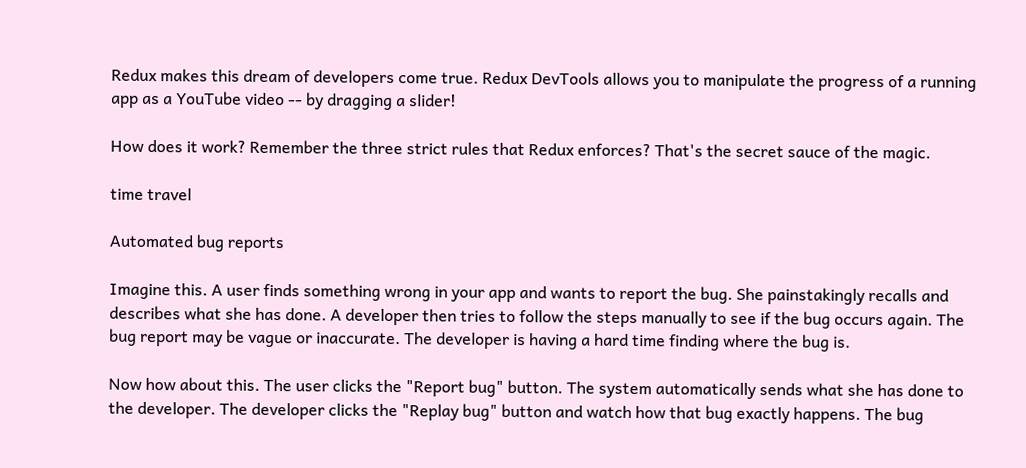Redux makes this dream of developers come true. Redux DevTools allows you to manipulate the progress of a running app as a YouTube video -- by dragging a slider!

How does it work? Remember the three strict rules that Redux enforces? That's the secret sauce of the magic.

time travel

Automated bug reports

Imagine this. A user finds something wrong in your app and wants to report the bug. She painstakingly recalls and describes what she has done. A developer then tries to follow the steps manually to see if the bug occurs again. The bug report may be vague or inaccurate. The developer is having a hard time finding where the bug is.

Now how about this. The user clicks the "Report bug" button. The system automatically sends what she has done to the developer. The developer clicks the "Replay bug" button and watch how that bug exactly happens. The bug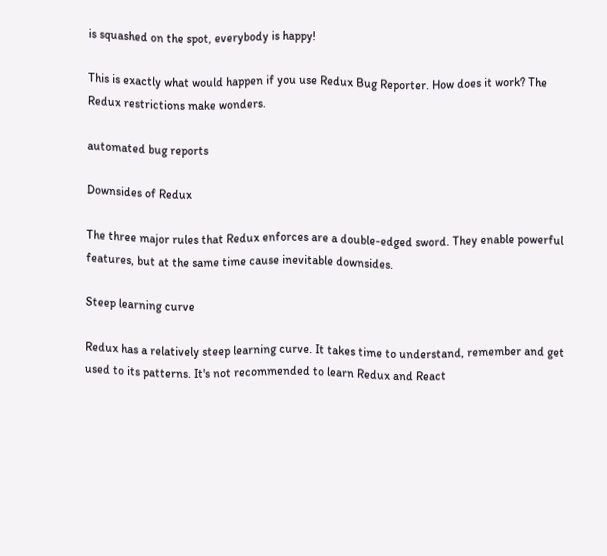is squashed on the spot, everybody is happy!

This is exactly what would happen if you use Redux Bug Reporter. How does it work? The Redux restrictions make wonders.

automated bug reports

Downsides of Redux

The three major rules that Redux enforces are a double-edged sword. They enable powerful features, but at the same time cause inevitable downsides.

Steep learning curve

Redux has a relatively steep learning curve. It takes time to understand, remember and get used to its patterns. It's not recommended to learn Redux and React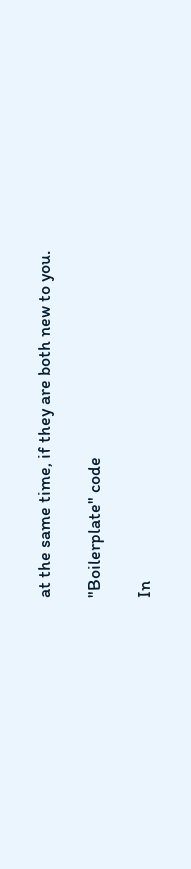at the same time, if they are both new to you.

"Boilerplate" code

In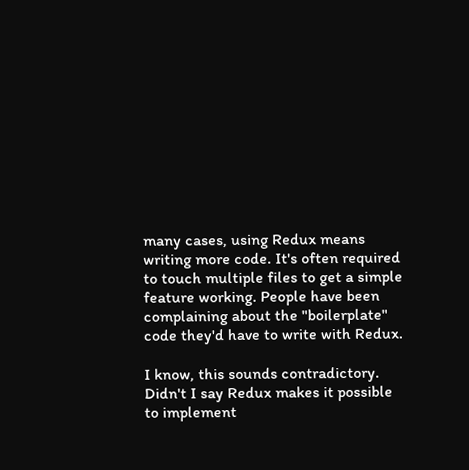many cases, using Redux means writing more code. It's often required to touch multiple files to get a simple feature working. People have been complaining about the "boilerplate" code they'd have to write with Redux.

I know, this sounds contradictory. Didn't I say Redux makes it possible to implement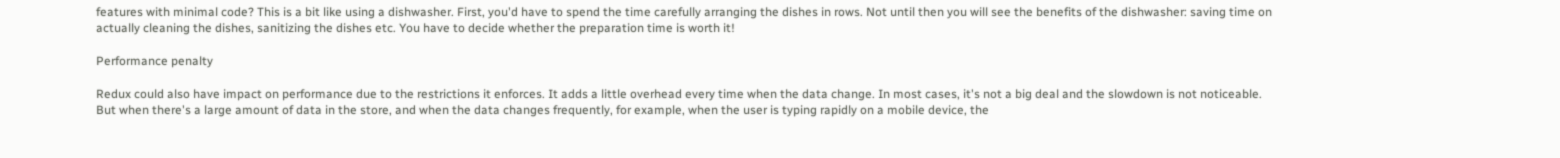features with minimal code? This is a bit like using a dishwasher. First, you'd have to spend the time carefully arranging the dishes in rows. Not until then you will see the benefits of the dishwasher: saving time on actually cleaning the dishes, sanitizing the dishes etc. You have to decide whether the preparation time is worth it!

Performance penalty

Redux could also have impact on performance due to the restrictions it enforces. It adds a little overhead every time when the data change. In most cases, it's not a big deal and the slowdown is not noticeable. But when there's a large amount of data in the store, and when the data changes frequently, for example, when the user is typing rapidly on a mobile device, the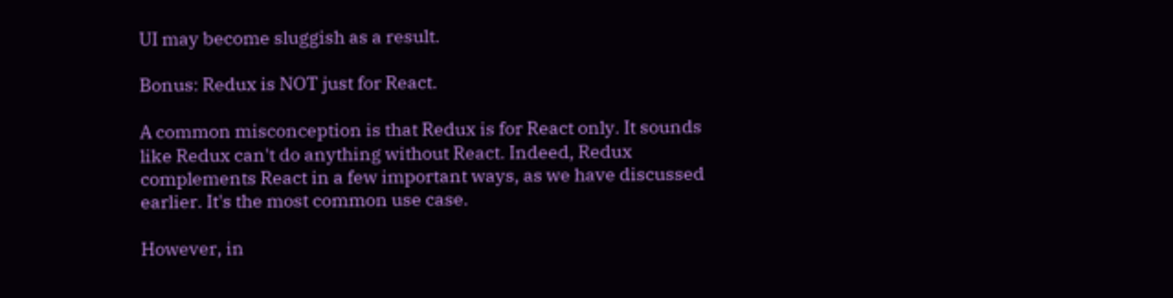UI may become sluggish as a result.

Bonus: Redux is NOT just for React.

A common misconception is that Redux is for React only. It sounds like Redux can't do anything without React. Indeed, Redux complements React in a few important ways, as we have discussed earlier. It's the most common use case.

However, in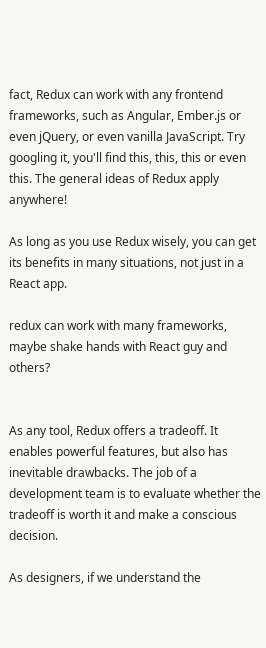fact, Redux can work with any frontend frameworks, such as Angular, Ember.js or even jQuery, or even vanilla JavaScript. Try googling it, you'll find this, this, this or even this. The general ideas of Redux apply anywhere!

As long as you use Redux wisely, you can get its benefits in many situations, not just in a React app.

redux can work with many frameworks, maybe shake hands with React guy and others?


As any tool, Redux offers a tradeoff. It enables powerful features, but also has inevitable drawbacks. The job of a development team is to evaluate whether the tradeoff is worth it and make a conscious decision.

As designers, if we understand the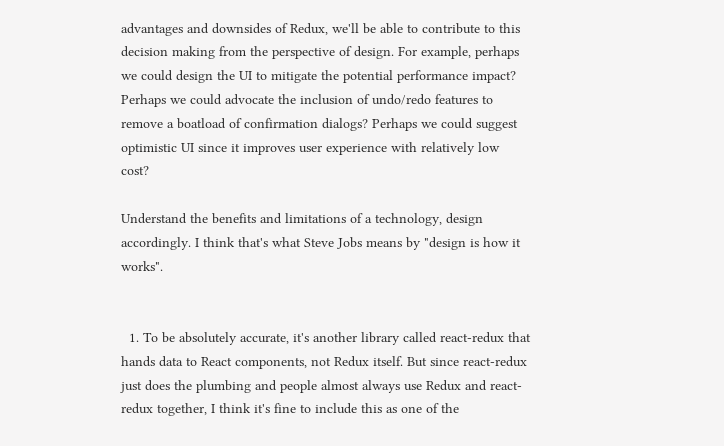advantages and downsides of Redux, we'll be able to contribute to this decision making from the perspective of design. For example, perhaps we could design the UI to mitigate the potential performance impact? Perhaps we could advocate the inclusion of undo/redo features to remove a boatload of confirmation dialogs? Perhaps we could suggest optimistic UI since it improves user experience with relatively low cost?

Understand the benefits and limitations of a technology, design accordingly. I think that's what Steve Jobs means by "design is how it works".


  1. To be absolutely accurate, it's another library called react-redux that hands data to React components, not Redux itself. But since react-redux just does the plumbing and people almost always use Redux and react-redux together, I think it's fine to include this as one of the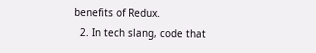benefits of Redux.
  2. In tech slang, code that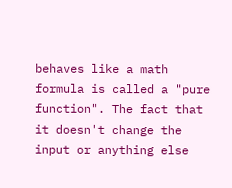behaves like a math formula is called a "pure function". The fact that it doesn't change the input or anything else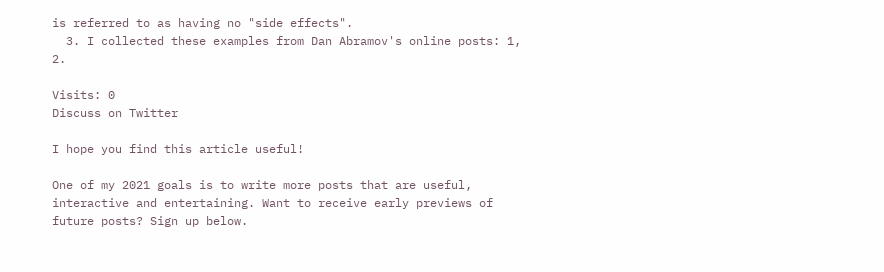is referred to as having no "side effects".
  3. I collected these examples from Dan Abramov's online posts: 1, 2.

Visits: 0
Discuss on Twitter

I hope you find this article useful!

One of my 2021 goals is to write more posts that are useful, interactive and entertaining. Want to receive early previews of future posts? Sign up below.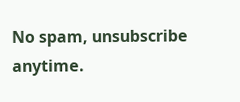No spam, unsubscribe anytime.